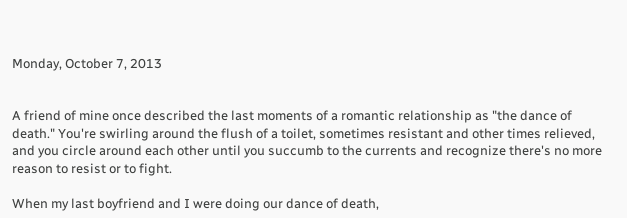Monday, October 7, 2013


A friend of mine once described the last moments of a romantic relationship as "the dance of death." You're swirling around the flush of a toilet, sometimes resistant and other times relieved, and you circle around each other until you succumb to the currents and recognize there's no more reason to resist or to fight.

When my last boyfriend and I were doing our dance of death,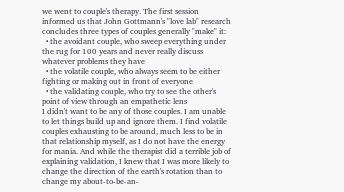we went to couple's therapy. The first session informed us that John Gottmann's "love lab" research concludes three types of couples generally "make" it:
  • the avoidant couple, who sweep everything under the rug for 100 years and never really discuss whatever problems they have
  • the volatile couple, who always seem to be either fighting or making out in front of everyone
  • the validating couple, who try to see the other's point of view through an empathetic lens
I didn't want to be any of those couples. I am unable to let things build up and ignore them. I find volatile couples exhausting to be around, much less to be in that relationship myself, as I do not have the energy for mania. And while the therapist did a terrible job of explaining validation, I knew that I was more likely to change the direction of the earth's rotation than to change my about-to-be-an-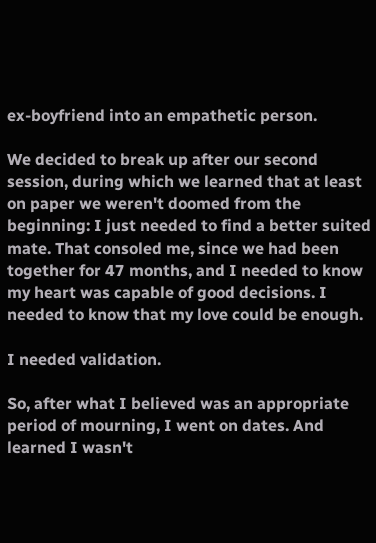ex-boyfriend into an empathetic person.

We decided to break up after our second session, during which we learned that at least on paper we weren't doomed from the beginning: I just needed to find a better suited mate. That consoled me, since we had been together for 47 months, and I needed to know my heart was capable of good decisions. I needed to know that my love could be enough.

I needed validation.

So, after what I believed was an appropriate period of mourning, I went on dates. And learned I wasn't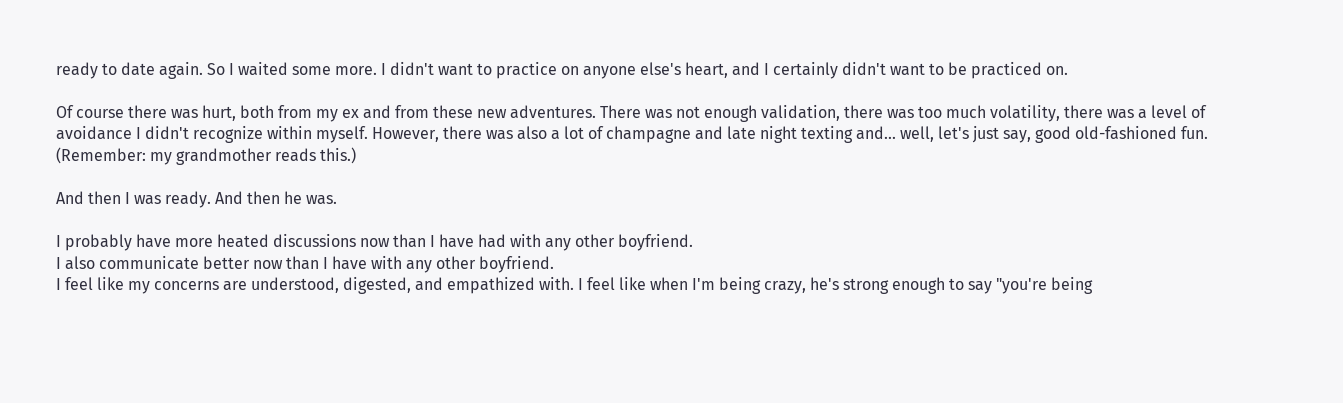ready to date again. So I waited some more. I didn't want to practice on anyone else's heart, and I certainly didn't want to be practiced on.

Of course there was hurt, both from my ex and from these new adventures. There was not enough validation, there was too much volatility, there was a level of avoidance I didn't recognize within myself. However, there was also a lot of champagne and late night texting and... well, let's just say, good old-fashioned fun. (Remember: my grandmother reads this.)

And then I was ready. And then he was.

I probably have more heated discussions now than I have had with any other boyfriend.
I also communicate better now than I have with any other boyfriend.
I feel like my concerns are understood, digested, and empathized with. I feel like when I'm being crazy, he's strong enough to say "you're being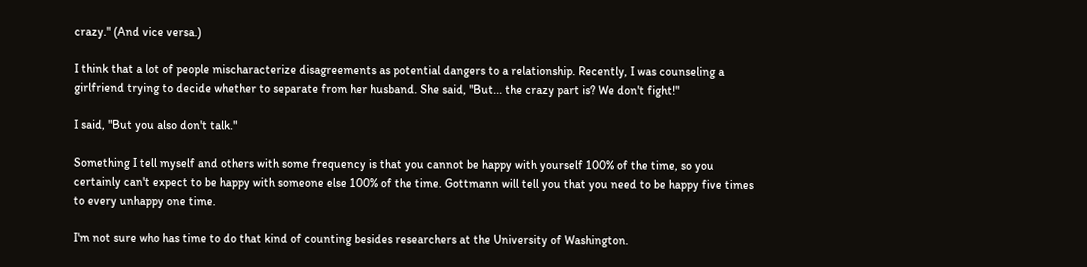crazy." (And vice versa.)

I think that a lot of people mischaracterize disagreements as potential dangers to a relationship. Recently, I was counseling a girlfriend trying to decide whether to separate from her husband. She said, "But... the crazy part is? We don't fight!"

I said, "But you also don't talk."

Something I tell myself and others with some frequency is that you cannot be happy with yourself 100% of the time, so you certainly can't expect to be happy with someone else 100% of the time. Gottmann will tell you that you need to be happy five times to every unhappy one time.

I'm not sure who has time to do that kind of counting besides researchers at the University of Washington.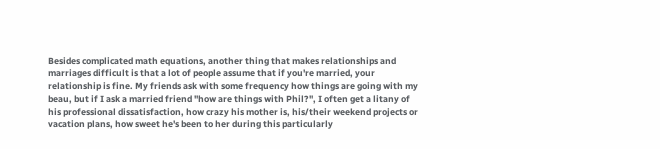Besides complicated math equations, another thing that makes relationships and marriages difficult is that a lot of people assume that if you're married, your relationship is fine. My friends ask with some frequency how things are going with my beau, but if I ask a married friend "how are things with Phil?", I often get a litany of his professional dissatisfaction, how crazy his mother is, his/their weekend projects or vacation plans, how sweet he's been to her during this particularly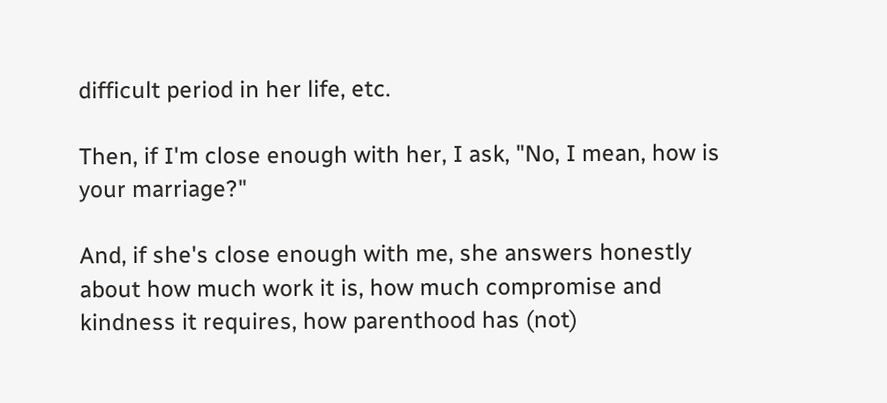difficult period in her life, etc.

Then, if I'm close enough with her, I ask, "No, I mean, how is your marriage?"

And, if she's close enough with me, she answers honestly about how much work it is, how much compromise and kindness it requires, how parenthood has (not)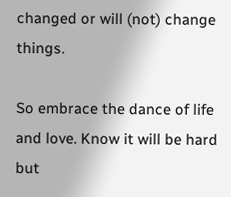changed or will (not) change things.

So embrace the dance of life and love. Know it will be hard but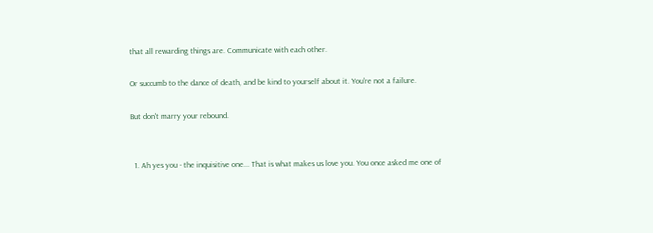that all rewarding things are. Communicate with each other.

Or succumb to the dance of death, and be kind to yourself about it. You're not a failure.

But don't marry your rebound.


  1. Ah yes you - the inquisitive one... That is what makes us love you. You once asked me one of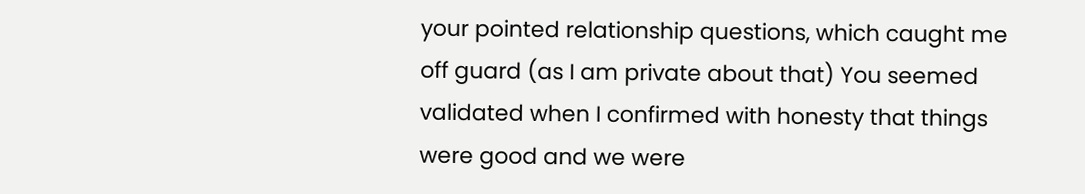your pointed relationship questions, which caught me off guard (as I am private about that) You seemed validated when I confirmed with honesty that things were good and we were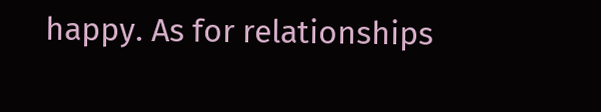happy. As for relationships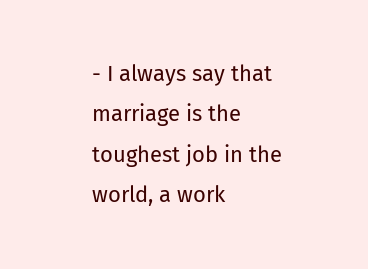- I always say that marriage is the toughest job in the world, a work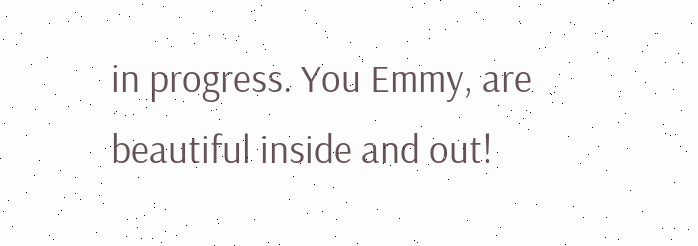in progress. You Emmy, are beautiful inside and out!